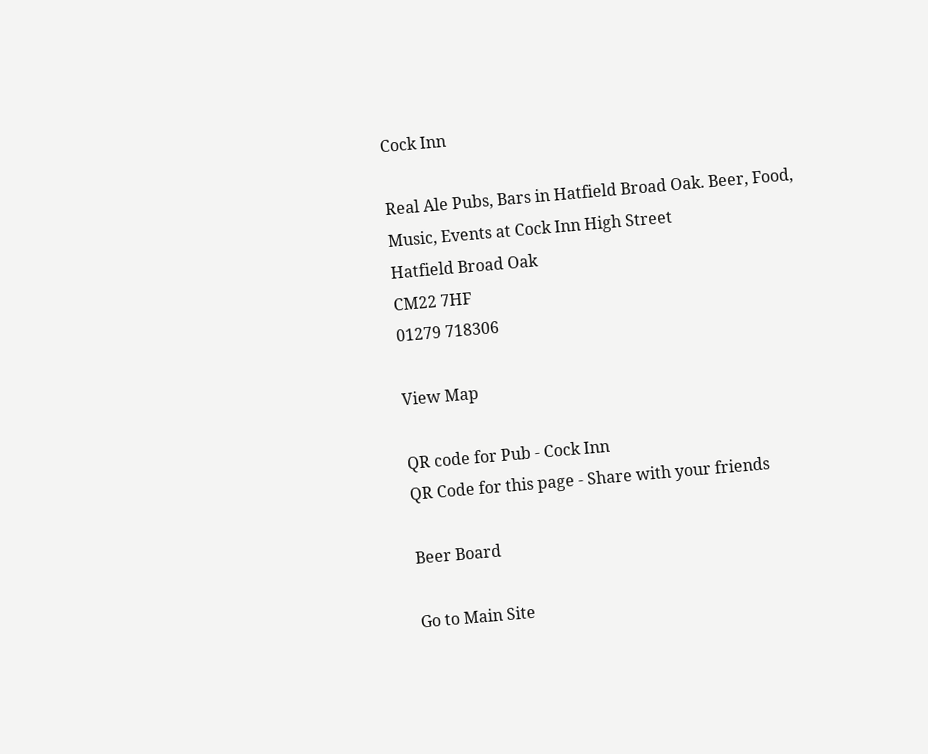Cock Inn

Real Ale Pubs, Bars in Hatfield Broad Oak. Beer, Food, Music, Events at Cock Inn High Street
Hatfield Broad Oak
CM22 7HF
01279 718306

View Map

QR code for Pub - Cock Inn
QR Code for this page - Share with your friends

Beer Board

Go to Main Site